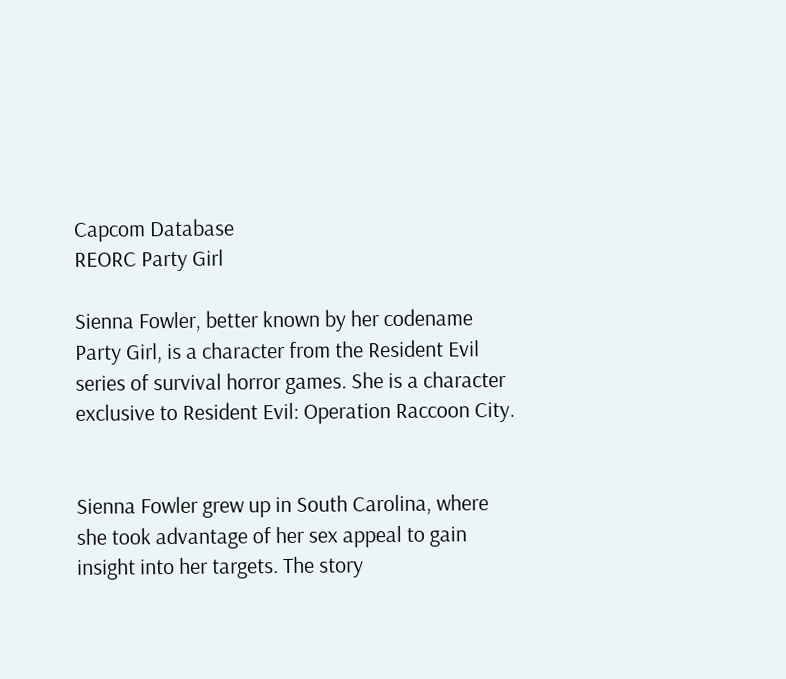Capcom Database
REORC Party Girl

Sienna Fowler, better known by her codename Party Girl, is a character from the Resident Evil series of survival horror games. She is a character exclusive to Resident Evil: Operation Raccoon City.


Sienna Fowler grew up in South Carolina, where she took advantage of her sex appeal to gain insight into her targets. The story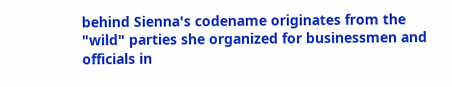behind Sienna's codename originates from the "wild" parties she organized for businessmen and officials in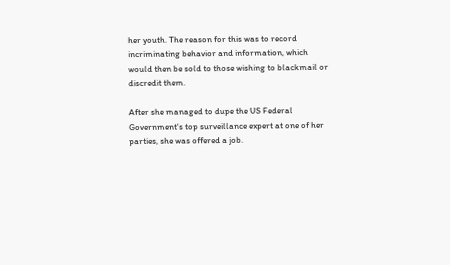her youth. The reason for this was to record incriminating behavior and information, which would then be sold to those wishing to blackmail or discredit them.

After she managed to dupe the US Federal Government's top surveillance expert at one of her parties, she was offered a job.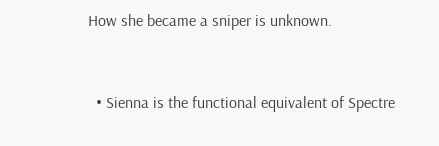How she became a sniper is unknown.


  • Sienna is the functional equivalent of Spectre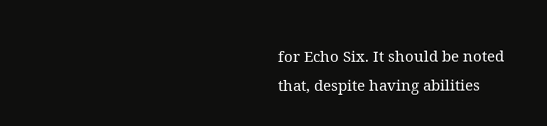for Echo Six. It should be noted that, despite having abilities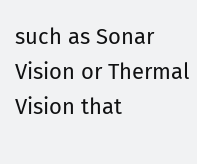such as Sonar Vision or Thermal Vision that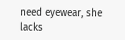need eyewear, she lacks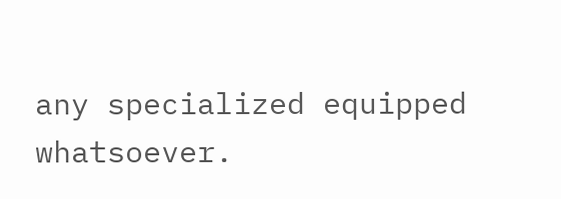any specialized equipped whatsoever.